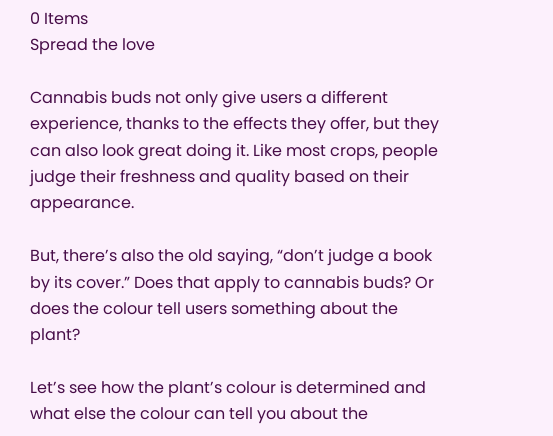0 Items
Spread the love

Cannabis buds not only give users a different experience, thanks to the effects they offer, but they can also look great doing it. Like most crops, people judge their freshness and quality based on their appearance.

But, there’s also the old saying, “don’t judge a book by its cover.” Does that apply to cannabis buds? Or does the colour tell users something about the plant?

Let’s see how the plant’s colour is determined and what else the colour can tell you about the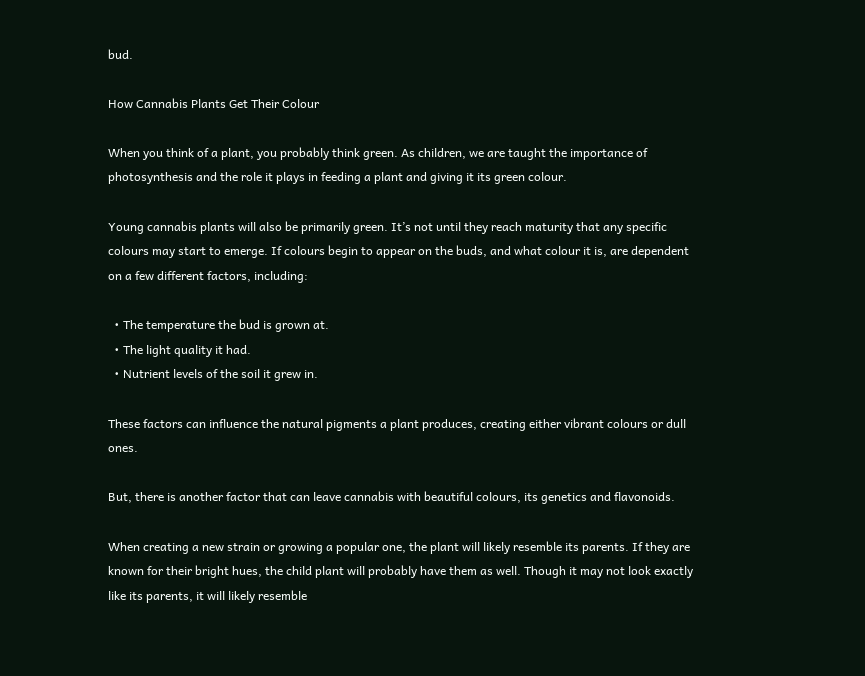bud.

How Cannabis Plants Get Their Colour

When you think of a plant, you probably think green. As children, we are taught the importance of photosynthesis and the role it plays in feeding a plant and giving it its green colour.

Young cannabis plants will also be primarily green. It’s not until they reach maturity that any specific colours may start to emerge. If colours begin to appear on the buds, and what colour it is, are dependent on a few different factors, including:

  • The temperature the bud is grown at.
  • The light quality it had.
  • Nutrient levels of the soil it grew in.

These factors can influence the natural pigments a plant produces, creating either vibrant colours or dull ones.

But, there is another factor that can leave cannabis with beautiful colours, its genetics and flavonoids.

When creating a new strain or growing a popular one, the plant will likely resemble its parents. If they are known for their bright hues, the child plant will probably have them as well. Though it may not look exactly like its parents, it will likely resemble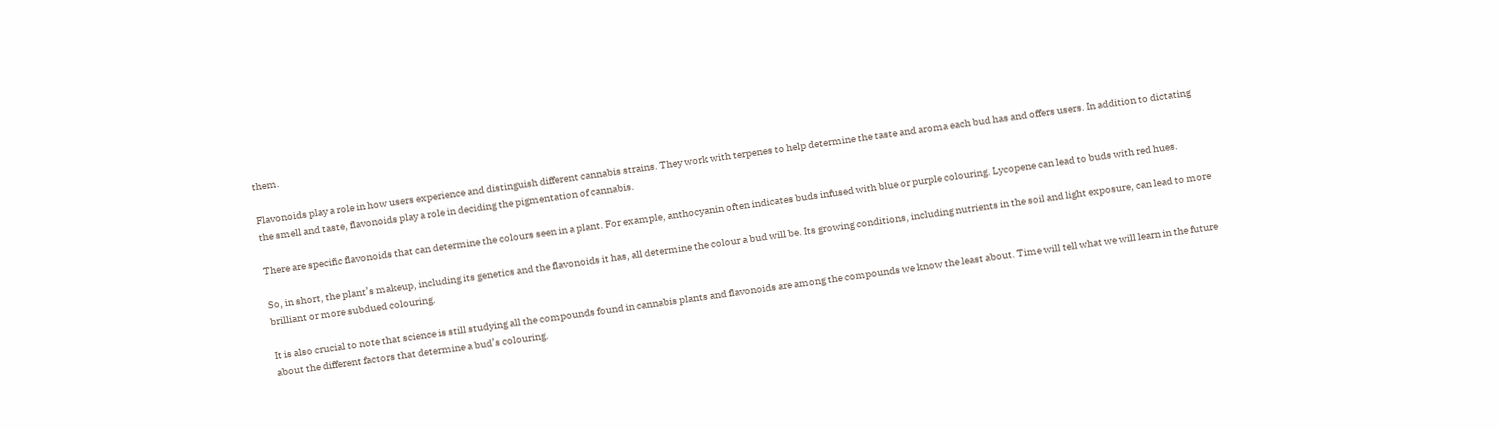them.

Flavonoids play a role in how users experience and distinguish different cannabis strains. They work with terpenes to help determine the taste and aroma each bud has and offers users. In addition to dictating the smell and taste, flavonoids play a role in deciding the pigmentation of cannabis.

There are specific flavonoids that can determine the colours seen in a plant. For example, anthocyanin often indicates buds infused with blue or purple colouring. Lycopene can lead to buds with red hues.

So, in short, the plant’s makeup, including its genetics and the flavonoids it has, all determine the colour a bud will be. Its growing conditions, including nutrients in the soil and light exposure, can lead to more brilliant or more subdued colouring.

It is also crucial to note that science is still studying all the compounds found in cannabis plants and flavonoids are among the compounds we know the least about. Time will tell what we will learn in the future about the different factors that determine a bud’s colouring.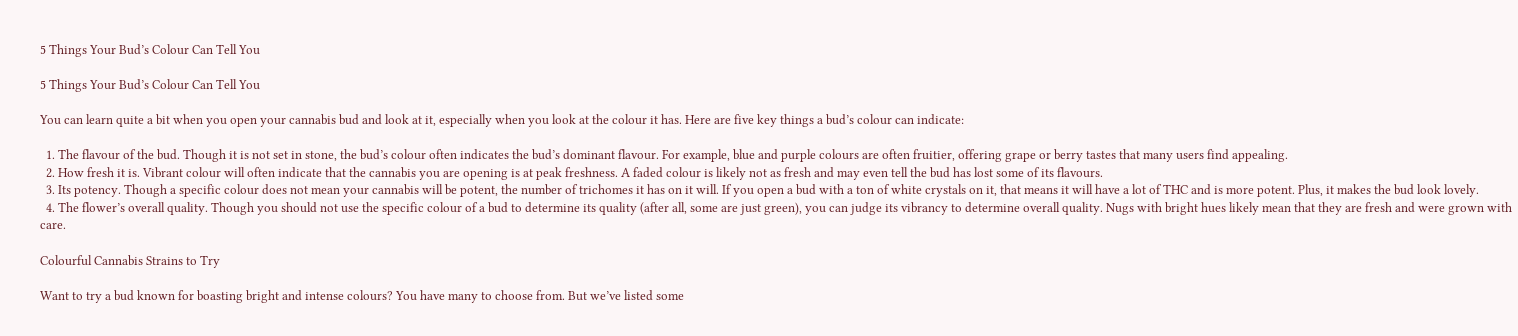5 Things Your Bud’s Colour Can Tell You

5 Things Your Bud’s Colour Can Tell You

You can learn quite a bit when you open your cannabis bud and look at it, especially when you look at the colour it has. Here are five key things a bud’s colour can indicate:

  1. The flavour of the bud. Though it is not set in stone, the bud’s colour often indicates the bud’s dominant flavour. For example, blue and purple colours are often fruitier, offering grape or berry tastes that many users find appealing.
  2. How fresh it is. Vibrant colour will often indicate that the cannabis you are opening is at peak freshness. A faded colour is likely not as fresh and may even tell the bud has lost some of its flavours.
  3. Its potency. Though a specific colour does not mean your cannabis will be potent, the number of trichomes it has on it will. If you open a bud with a ton of white crystals on it, that means it will have a lot of THC and is more potent. Plus, it makes the bud look lovely.
  4. The flower’s overall quality. Though you should not use the specific colour of a bud to determine its quality (after all, some are just green), you can judge its vibrancy to determine overall quality. Nugs with bright hues likely mean that they are fresh and were grown with care.

Colourful Cannabis Strains to Try

Want to try a bud known for boasting bright and intense colours? You have many to choose from. But we’ve listed some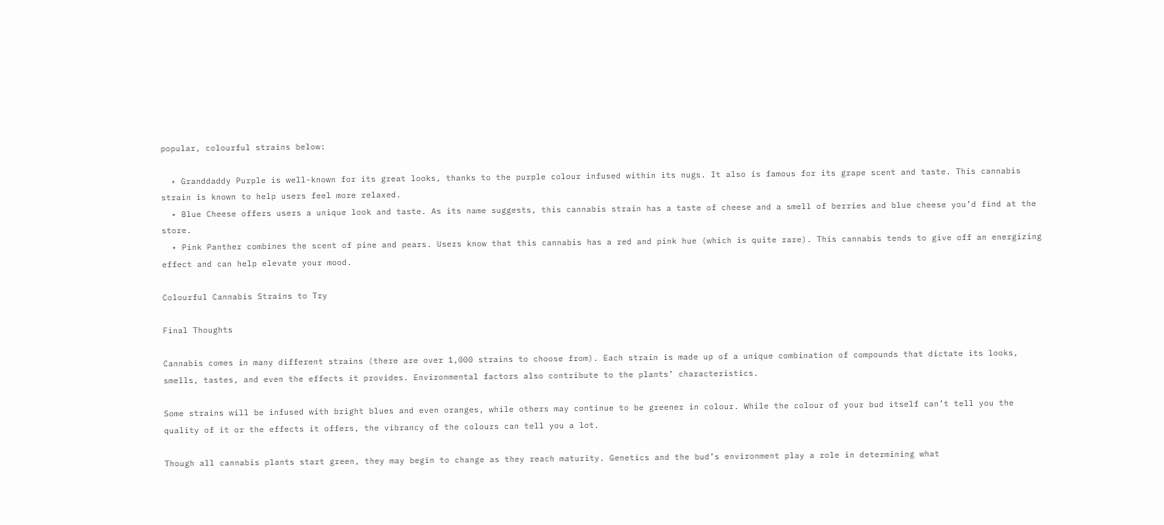popular, colourful strains below:

  • Granddaddy Purple is well-known for its great looks, thanks to the purple colour infused within its nugs. It also is famous for its grape scent and taste. This cannabis strain is known to help users feel more relaxed.
  • Blue Cheese offers users a unique look and taste. As its name suggests, this cannabis strain has a taste of cheese and a smell of berries and blue cheese you’d find at the store.
  • Pink Panther combines the scent of pine and pears. Users know that this cannabis has a red and pink hue (which is quite rare). This cannabis tends to give off an energizing effect and can help elevate your mood.

Colourful Cannabis Strains to Try

Final Thoughts

Cannabis comes in many different strains (there are over 1,000 strains to choose from). Each strain is made up of a unique combination of compounds that dictate its looks, smells, tastes, and even the effects it provides. Environmental factors also contribute to the plants’ characteristics.

Some strains will be infused with bright blues and even oranges, while others may continue to be greener in colour. While the colour of your bud itself can’t tell you the quality of it or the effects it offers, the vibrancy of the colours can tell you a lot.

Though all cannabis plants start green, they may begin to change as they reach maturity. Genetics and the bud’s environment play a role in determining what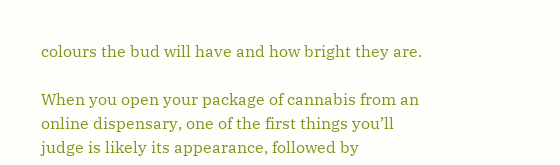colours the bud will have and how bright they are.

When you open your package of cannabis from an online dispensary, one of the first things you’ll judge is likely its appearance, followed by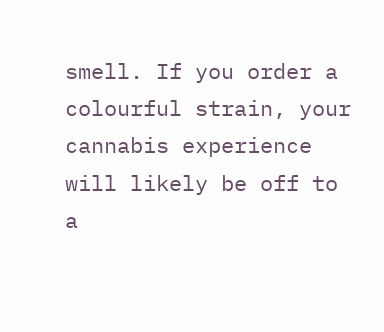smell. If you order a colourful strain, your cannabis experience will likely be off to a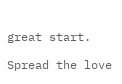great start.

Spread the love